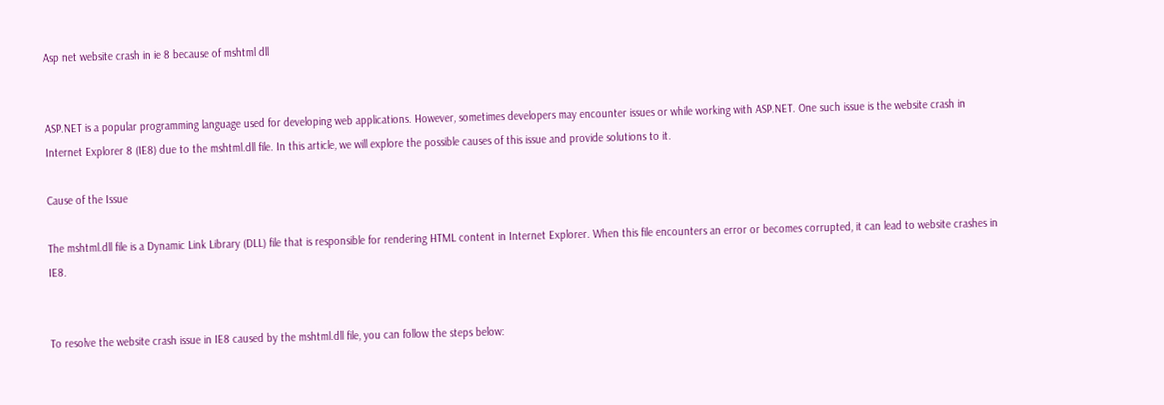Asp net website crash in ie 8 because of mshtml dll


ASP.NET is a popular programming language used for developing web applications. However, sometimes developers may encounter issues or while working with ASP.NET. One such issue is the website crash in Internet Explorer 8 (IE8) due to the mshtml.dll file. In this article, we will explore the possible causes of this issue and provide solutions to it.

Cause of the Issue

The mshtml.dll file is a Dynamic Link Library (DLL) file that is responsible for rendering HTML content in Internet Explorer. When this file encounters an error or becomes corrupted, it can lead to website crashes in IE8.


To resolve the website crash issue in IE8 caused by the mshtml.dll file, you can follow the steps below: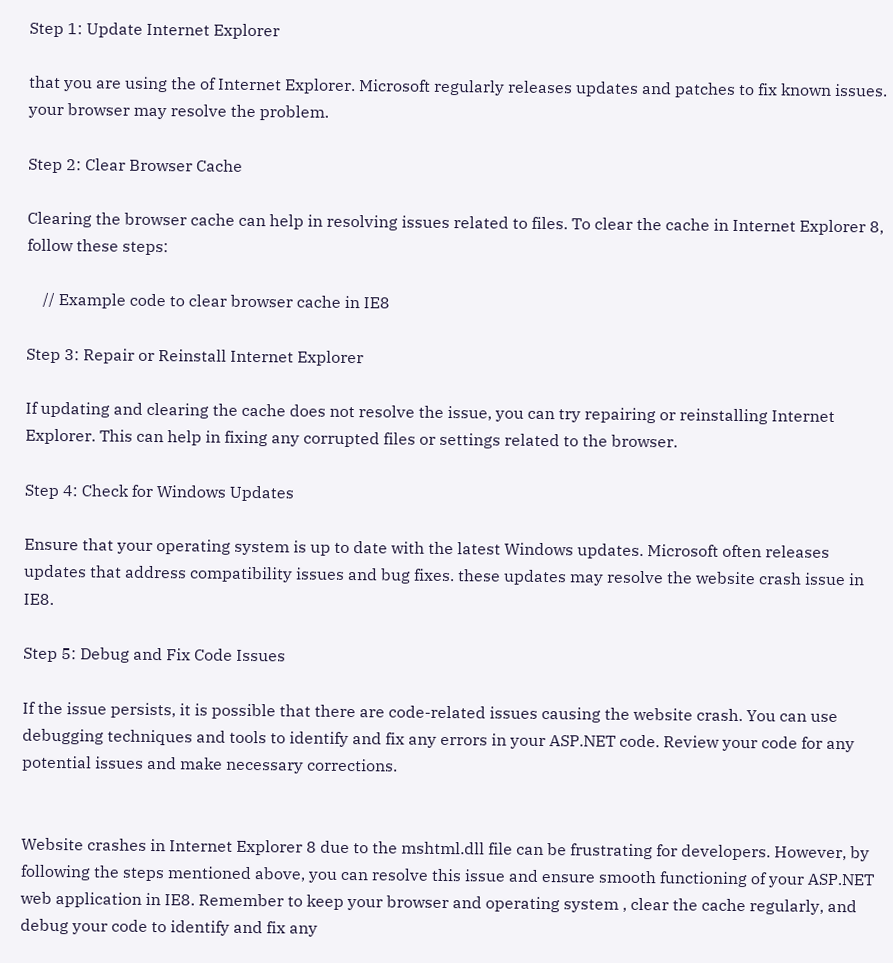Step 1: Update Internet Explorer

that you are using the of Internet Explorer. Microsoft regularly releases updates and patches to fix known issues. your browser may resolve the problem.

Step 2: Clear Browser Cache

Clearing the browser cache can help in resolving issues related to files. To clear the cache in Internet Explorer 8, follow these steps:

    // Example code to clear browser cache in IE8

Step 3: Repair or Reinstall Internet Explorer

If updating and clearing the cache does not resolve the issue, you can try repairing or reinstalling Internet Explorer. This can help in fixing any corrupted files or settings related to the browser.

Step 4: Check for Windows Updates

Ensure that your operating system is up to date with the latest Windows updates. Microsoft often releases updates that address compatibility issues and bug fixes. these updates may resolve the website crash issue in IE8.

Step 5: Debug and Fix Code Issues

If the issue persists, it is possible that there are code-related issues causing the website crash. You can use debugging techniques and tools to identify and fix any errors in your ASP.NET code. Review your code for any potential issues and make necessary corrections.


Website crashes in Internet Explorer 8 due to the mshtml.dll file can be frustrating for developers. However, by following the steps mentioned above, you can resolve this issue and ensure smooth functioning of your ASP.NET web application in IE8. Remember to keep your browser and operating system , clear the cache regularly, and debug your code to identify and fix any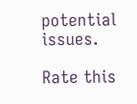potential issues.

Rate this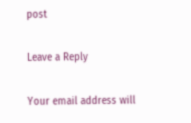post

Leave a Reply

Your email address will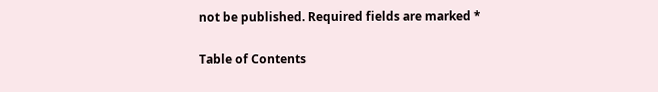not be published. Required fields are marked *

Table of Contents